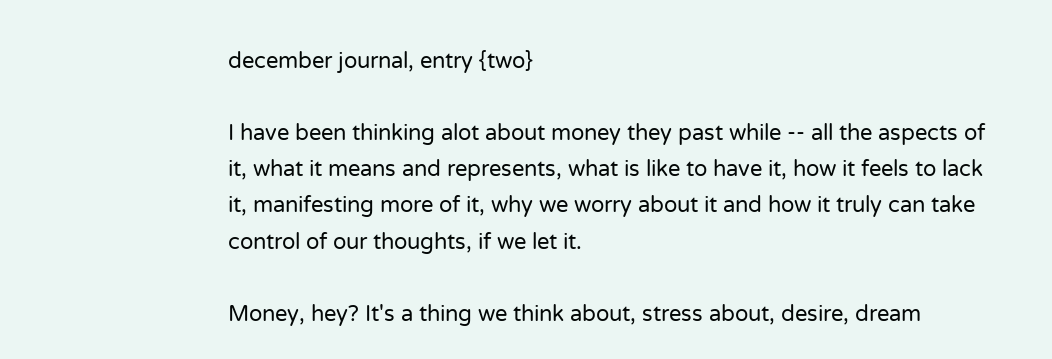december journal, entry {two}

I have been thinking alot about money they past while -- all the aspects of it, what it means and represents, what is like to have it, how it feels to lack it, manifesting more of it, why we worry about it and how it truly can take control of our thoughts, if we let it.

Money, hey? It's a thing we think about, stress about, desire, dream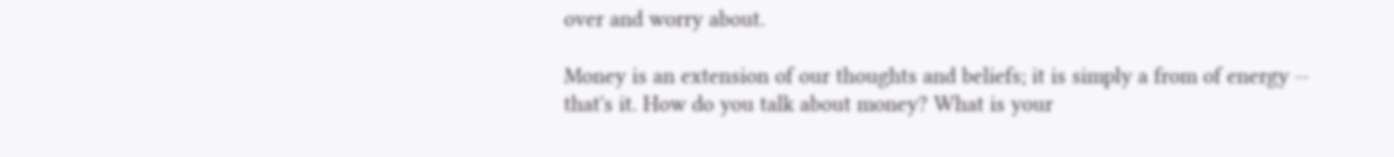over and worry about.

Money is an extension of our thoughts and beliefs; it is simply a from of energy -- that's it. How do you talk about money? What is your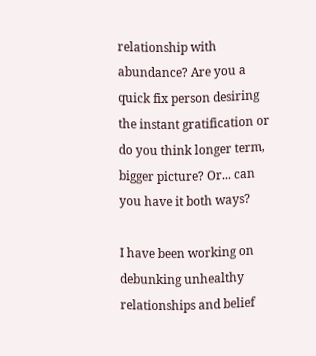relationship with abundance? Are you a quick fix person desiring the instant gratification or do you think longer term, bigger picture? Or... can you have it both ways?

I have been working on debunking unhealthy relationships and belief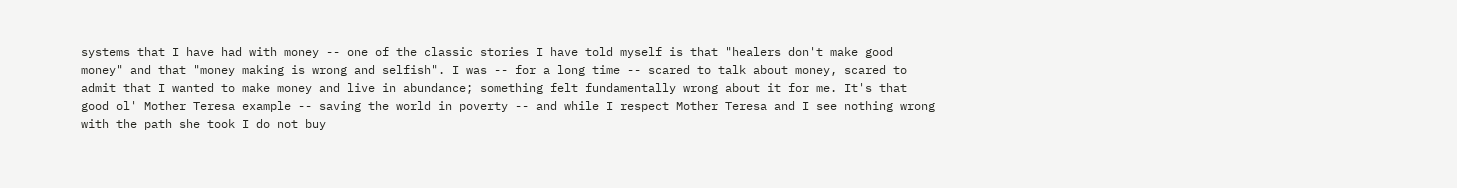systems that I have had with money -- one of the classic stories I have told myself is that "healers don't make good money" and that "money making is wrong and selfish". I was -- for a long time -- scared to talk about money, scared to admit that I wanted to make money and live in abundance; something felt fundamentally wrong about it for me. It's that good ol' Mother Teresa example -- saving the world in poverty -- and while I respect Mother Teresa and I see nothing wrong with the path she took I do not buy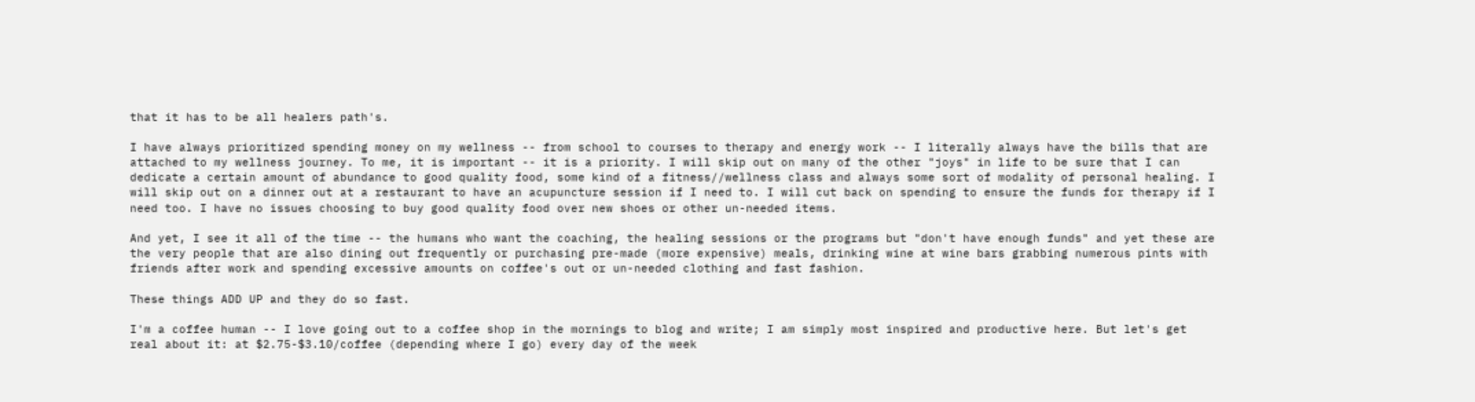that it has to be all healers path's.

I have always prioritized spending money on my wellness -- from school to courses to therapy and energy work -- I literally always have the bills that are attached to my wellness journey. To me, it is important -- it is a priority. I will skip out on many of the other "joys" in life to be sure that I can dedicate a certain amount of abundance to good quality food, some kind of a fitness//wellness class and always some sort of modality of personal healing. I will skip out on a dinner out at a restaurant to have an acupuncture session if I need to. I will cut back on spending to ensure the funds for therapy if I need too. I have no issues choosing to buy good quality food over new shoes or other un-needed items.

And yet, I see it all of the time -- the humans who want the coaching, the healing sessions or the programs but "don't have enough funds" and yet these are the very people that are also dining out frequently or purchasing pre-made (more expensive) meals, drinking wine at wine bars grabbing numerous pints with friends after work and spending excessive amounts on coffee's out or un-needed clothing and fast fashion.

These things ADD UP and they do so fast.

I'm a coffee human -- I love going out to a coffee shop in the mornings to blog and write; I am simply most inspired and productive here. But let's get real about it: at $2.75-$3.10/coffee (depending where I go) every day of the week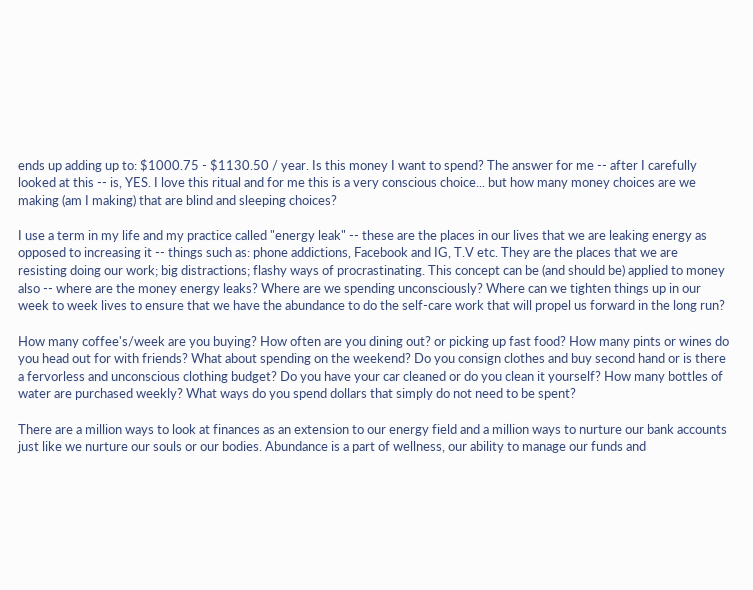ends up adding up to: $1000.75 - $1130.50 / year. Is this money I want to spend? The answer for me -- after I carefully looked at this -- is, YES. I love this ritual and for me this is a very conscious choice... but how many money choices are we making (am I making) that are blind and sleeping choices?

I use a term in my life and my practice called "energy leak" -- these are the places in our lives that we are leaking energy as opposed to increasing it -- things such as: phone addictions, Facebook and IG, T.V etc. They are the places that we are resisting doing our work; big distractions; flashy ways of procrastinating. This concept can be (and should be) applied to money also -- where are the money energy leaks? Where are we spending unconsciously? Where can we tighten things up in our week to week lives to ensure that we have the abundance to do the self-care work that will propel us forward in the long run?

How many coffee's/week are you buying? How often are you dining out? or picking up fast food? How many pints or wines do you head out for with friends? What about spending on the weekend? Do you consign clothes and buy second hand or is there a fervorless and unconscious clothing budget? Do you have your car cleaned or do you clean it yourself? How many bottles of water are purchased weekly? What ways do you spend dollars that simply do not need to be spent?

There are a million ways to look at finances as an extension to our energy field and a million ways to nurture our bank accounts just like we nurture our souls or our bodies. Abundance is a part of wellness, our ability to manage our funds and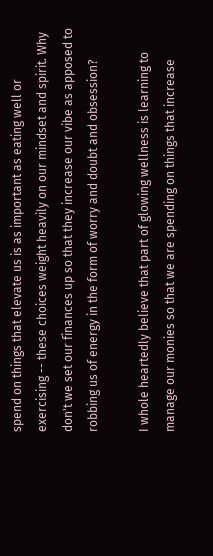spend on things that elevate us is as important as eating well or exercising -- these choices weight heavily on our mindset and spirit. Why don't we set our finances up so that they increase our vibe as apposed to robbing us of energy in the form of worry and doubt and obsession?

I whole heartedly believe that part of glowing wellness is learning to manage our monies so that we are spending on things that increase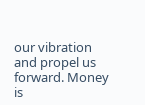our vibration and propel us forward. Money is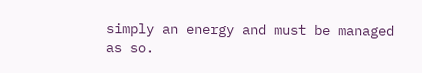simply an energy and must be managed as so.